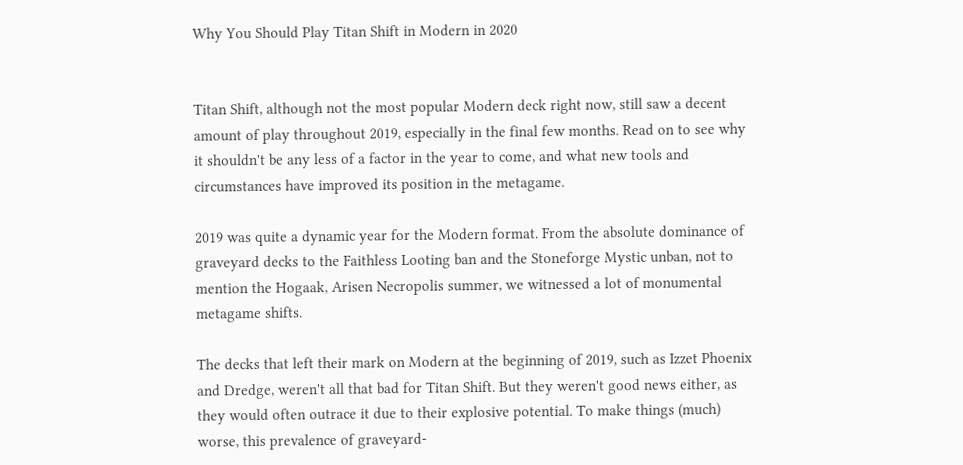Why You Should Play Titan Shift in Modern in 2020


Titan Shift, although not the most popular Modern deck right now, still saw a decent amount of play throughout 2019, especially in the final few months. Read on to see why it shouldn't be any less of a factor in the year to come, and what new tools and circumstances have improved its position in the metagame.

2019 was quite a dynamic year for the Modern format. From the absolute dominance of graveyard decks to the Faithless Looting ban and the Stoneforge Mystic unban, not to mention the Hogaak, Arisen Necropolis summer, we witnessed a lot of monumental metagame shifts.

The decks that left their mark on Modern at the beginning of 2019, such as Izzet Phoenix and Dredge, weren't all that bad for Titan Shift. But they weren't good news either, as they would often outrace it due to their explosive potential. To make things (much) worse, this prevalence of graveyard-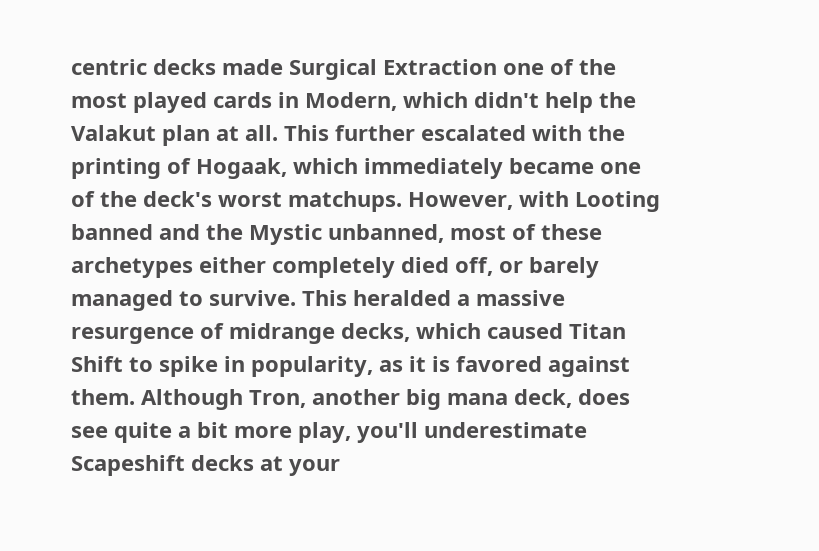centric decks made Surgical Extraction one of the most played cards in Modern, which didn't help the Valakut plan at all. This further escalated with the printing of Hogaak, which immediately became one of the deck's worst matchups. However, with Looting banned and the Mystic unbanned, most of these archetypes either completely died off, or barely managed to survive. This heralded a massive resurgence of midrange decks, which caused Titan Shift to spike in popularity, as it is favored against them. Although Tron, another big mana deck, does see quite a bit more play, you'll underestimate Scapeshift decks at your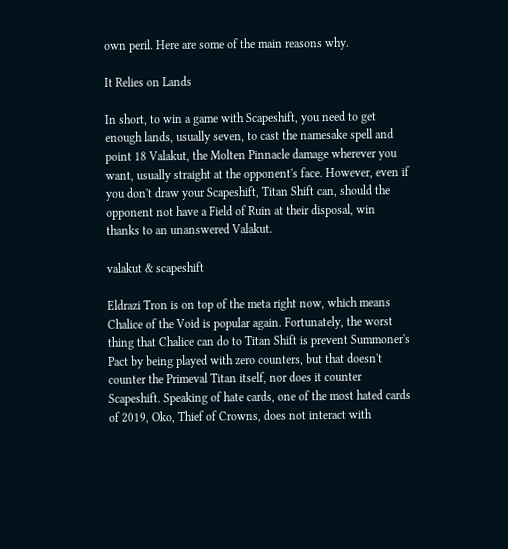own peril. Here are some of the main reasons why.

It Relies on Lands

In short, to win a game with Scapeshift, you need to get enough lands, usually seven, to cast the namesake spell and point 18 Valakut, the Molten Pinnacle damage wherever you want, usually straight at the opponent's face. However, even if you don't draw your Scapeshift, Titan Shift can, should the opponent not have a Field of Ruin at their disposal, win thanks to an unanswered Valakut.

valakut & scapeshift

Eldrazi Tron is on top of the meta right now, which means Chalice of the Void is popular again. Fortunately, the worst thing that Chalice can do to Titan Shift is prevent Summoner's Pact by being played with zero counters, but that doesn't counter the Primeval Titan itself, nor does it counter Scapeshift. Speaking of hate cards, one of the most hated cards of 2019, Oko, Thief of Crowns, does not interact with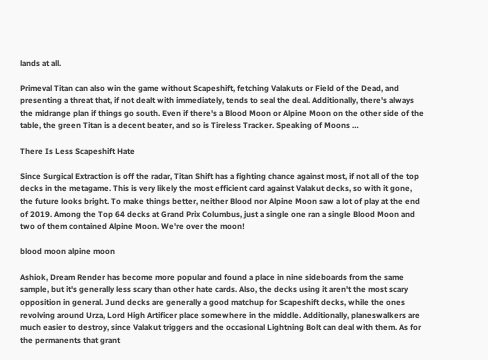lands at all.

Primeval Titan can also win the game without Scapeshift, fetching Valakuts or Field of the Dead, and presenting a threat that, if not dealt with immediately, tends to seal the deal. Additionally, there's always the midrange plan if things go south. Even if there's a Blood Moon or Alpine Moon on the other side of the table, the green Titan is a decent beater, and so is Tireless Tracker. Speaking of Moons …

There Is Less Scapeshift Hate

Since Surgical Extraction is off the radar, Titan Shift has a fighting chance against most, if not all of the top decks in the metagame. This is very likely the most efficient card against Valakut decks, so with it gone, the future looks bright. To make things better, neither Blood nor Alpine Moon saw a lot of play at the end of 2019. Among the Top 64 decks at Grand Prix Columbus, just a single one ran a single Blood Moon and two of them contained Alpine Moon. We're over the moon!

blood moon alpine moon

Ashiok, Dream Render has become more popular and found a place in nine sideboards from the same sample, but it's generally less scary than other hate cards. Also, the decks using it aren't the most scary opposition in general. Jund decks are generally a good matchup for Scapeshift decks, while the ones revolving around Urza, Lord High Artificer place somewhere in the middle. Additionally, planeswalkers are much easier to destroy, since Valakut triggers and the occasional Lightning Bolt can deal with them. As for the permanents that grant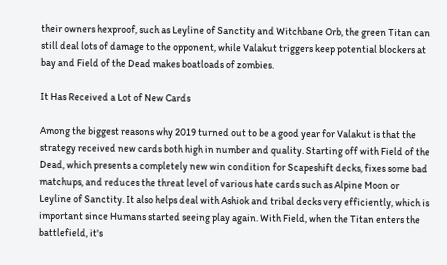their owners hexproof, such as Leyline of Sanctity and Witchbane Orb, the green Titan can still deal lots of damage to the opponent, while Valakut triggers keep potential blockers at bay and Field of the Dead makes boatloads of zombies.

It Has Received a Lot of New Cards

Among the biggest reasons why 2019 turned out to be a good year for Valakut is that the strategy received new cards both high in number and quality. Starting off with Field of the Dead, which presents a completely new win condition for Scapeshift decks, fixes some bad matchups, and reduces the threat level of various hate cards such as Alpine Moon or Leyline of Sanctity. It also helps deal with Ashiok and tribal decks very efficiently, which is important since Humans started seeing play again. With Field, when the Titan enters the battlefield, it's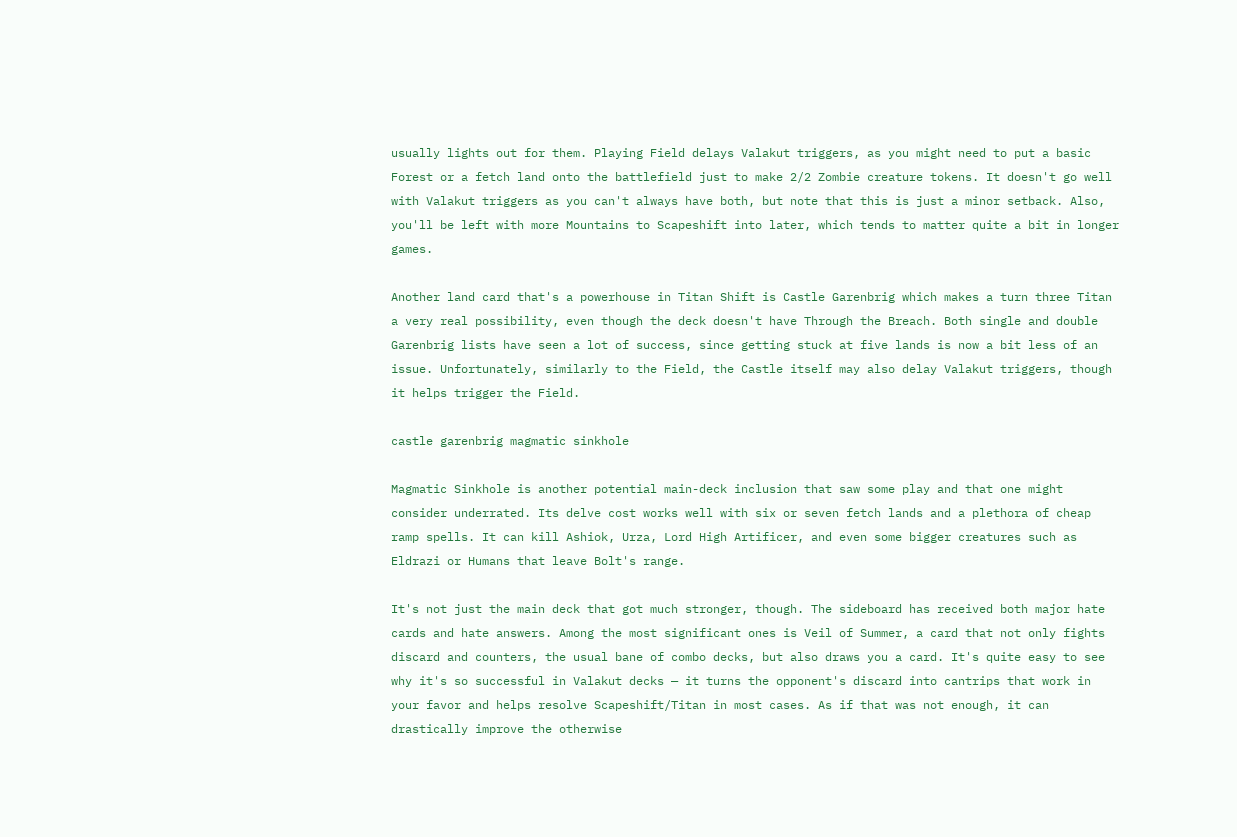usually lights out for them. Playing Field delays Valakut triggers, as you might need to put a basic Forest or a fetch land onto the battlefield just to make 2/2 Zombie creature tokens. It doesn't go well with Valakut triggers as you can't always have both, but note that this is just a minor setback. Also, you'll be left with more Mountains to Scapeshift into later, which tends to matter quite a bit in longer games.

Another land card that's a powerhouse in Titan Shift is Castle Garenbrig which makes a turn three Titan a very real possibility, even though the deck doesn't have Through the Breach. Both single and double Garenbrig lists have seen a lot of success, since getting stuck at five lands is now a bit less of an issue. Unfortunately, similarly to the Field, the Castle itself may also delay Valakut triggers, though it helps trigger the Field.

castle garenbrig magmatic sinkhole

Magmatic Sinkhole is another potential main-deck inclusion that saw some play and that one might consider underrated. Its delve cost works well with six or seven fetch lands and a plethora of cheap ramp spells. It can kill Ashiok, Urza, Lord High Artificer, and even some bigger creatures such as Eldrazi or Humans that leave Bolt's range.

It's not just the main deck that got much stronger, though. The sideboard has received both major hate cards and hate answers. Among the most significant ones is Veil of Summer, a card that not only fights discard and counters, the usual bane of combo decks, but also draws you a card. It's quite easy to see why it's so successful in Valakut decks — it turns the opponent's discard into cantrips that work in your favor and helps resolve Scapeshift/Titan in most cases. As if that was not enough, it can drastically improve the otherwise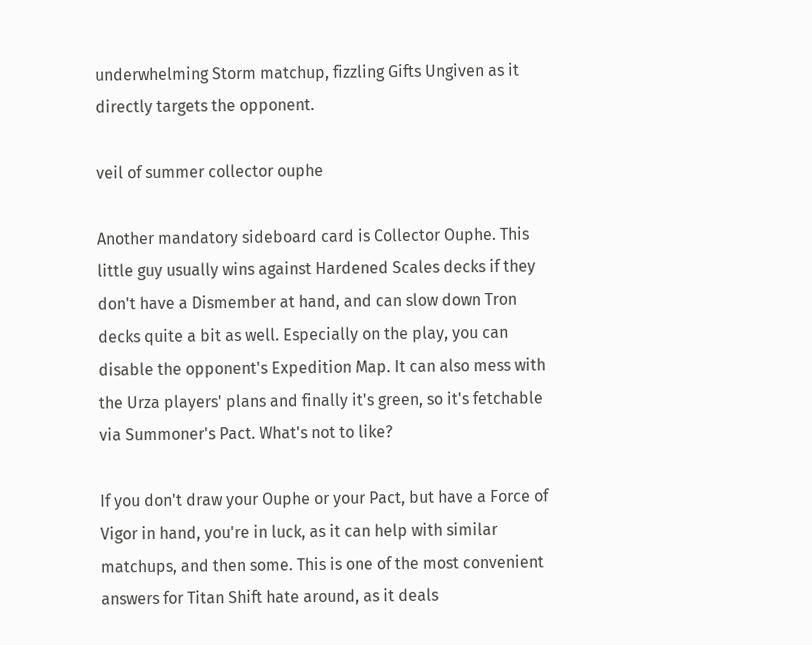underwhelming Storm matchup, fizzling Gifts Ungiven as it directly targets the opponent.

veil of summer collector ouphe

Another mandatory sideboard card is Collector Ouphe. This little guy usually wins against Hardened Scales decks if they don't have a Dismember at hand, and can slow down Tron decks quite a bit as well. Especially on the play, you can disable the opponent's Expedition Map. It can also mess with the Urza players' plans and finally it's green, so it's fetchable via Summoner's Pact. What's not to like?

If you don't draw your Ouphe or your Pact, but have a Force of Vigor in hand, you're in luck, as it can help with similar matchups, and then some. This is one of the most convenient answers for Titan Shift hate around, as it deals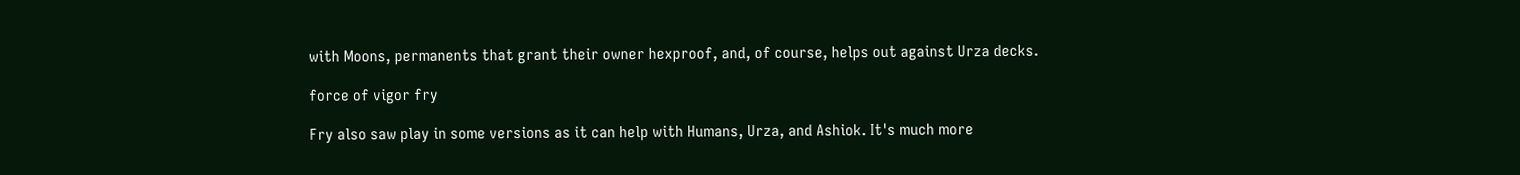with Moons, permanents that grant their owner hexproof, and, of course, helps out against Urza decks.

force of vigor fry

Fry also saw play in some versions as it can help with Humans, Urza, and Ashiok. It's much more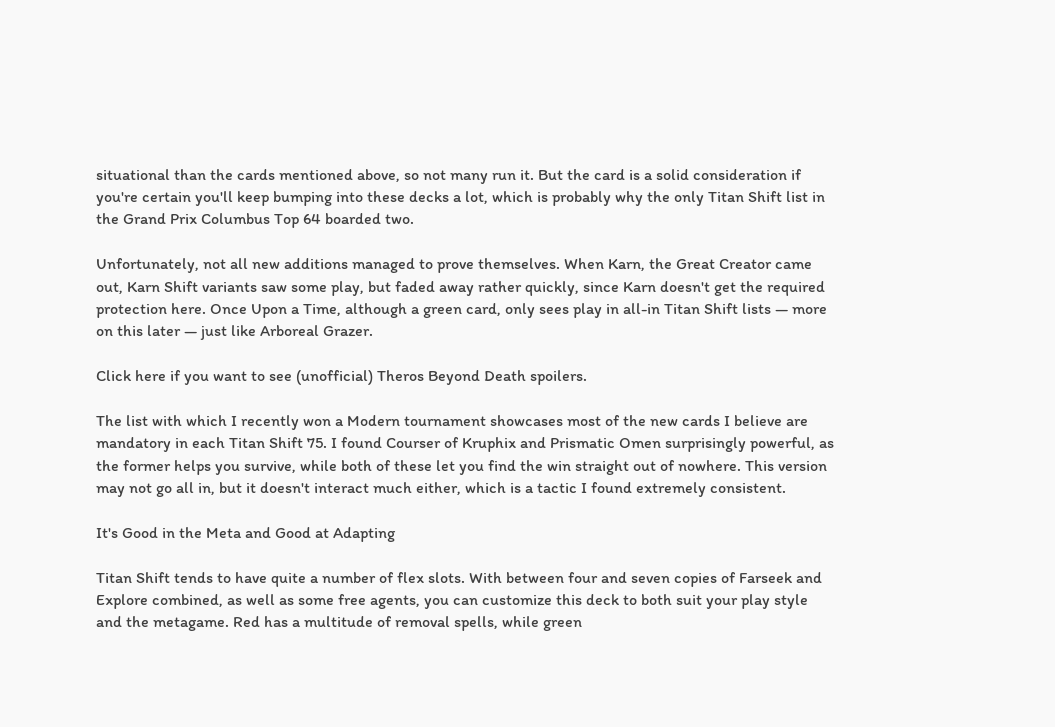situational than the cards mentioned above, so not many run it. But the card is a solid consideration if you're certain you'll keep bumping into these decks a lot, which is probably why the only Titan Shift list in the Grand Prix Columbus Top 64 boarded two.

Unfortunately, not all new additions managed to prove themselves. When Karn, the Great Creator came out, Karn Shift variants saw some play, but faded away rather quickly, since Karn doesn't get the required protection here. Once Upon a Time, although a green card, only sees play in all-in Titan Shift lists — more on this later — just like Arboreal Grazer.

Click here if you want to see (unofficial) Theros Beyond Death spoilers.

The list with which I recently won a Modern tournament showcases most of the new cards I believe are mandatory in each Titan Shift 75. I found Courser of Kruphix and Prismatic Omen surprisingly powerful, as the former helps you survive, while both of these let you find the win straight out of nowhere. This version may not go all in, but it doesn't interact much either, which is a tactic I found extremely consistent.

It's Good in the Meta and Good at Adapting

Titan Shift tends to have quite a number of flex slots. With between four and seven copies of Farseek and Explore combined, as well as some free agents, you can customize this deck to both suit your play style and the metagame. Red has a multitude of removal spells, while green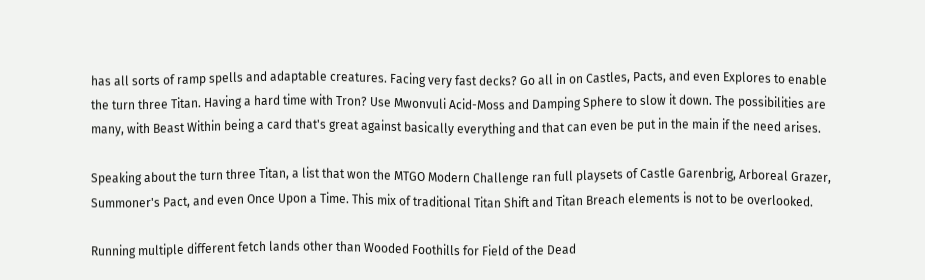has all sorts of ramp spells and adaptable creatures. Facing very fast decks? Go all in on Castles, Pacts, and even Explores to enable the turn three Titan. Having a hard time with Tron? Use Mwonvuli Acid-Moss and Damping Sphere to slow it down. The possibilities are many, with Beast Within being a card that's great against basically everything and that can even be put in the main if the need arises.

Speaking about the turn three Titan, a list that won the MTGO Modern Challenge ran full playsets of Castle Garenbrig, Arboreal Grazer, Summoner's Pact, and even Once Upon a Time. This mix of traditional Titan Shift and Titan Breach elements is not to be overlooked.

Running multiple different fetch lands other than Wooded Foothills for Field of the Dead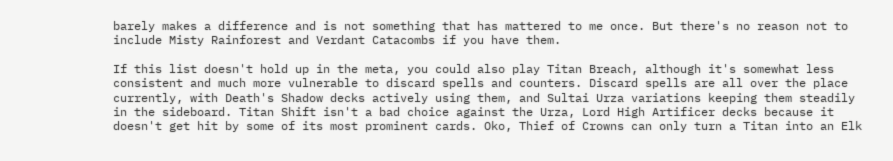barely makes a difference and is not something that has mattered to me once. But there's no reason not to include Misty Rainforest and Verdant Catacombs if you have them.

If this list doesn't hold up in the meta, you could also play Titan Breach, although it's somewhat less consistent and much more vulnerable to discard spells and counters. Discard spells are all over the place currently, with Death's Shadow decks actively using them, and Sultai Urza variations keeping them steadily in the sideboard. Titan Shift isn't a bad choice against the Urza, Lord High Artificer decks because it doesn't get hit by some of its most prominent cards. Oko, Thief of Crowns can only turn a Titan into an Elk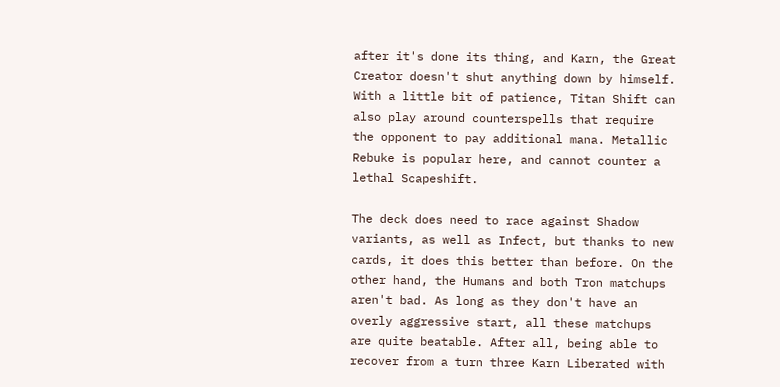after it's done its thing, and Karn, the Great Creator doesn't shut anything down by himself. With a little bit of patience, Titan Shift can also play around counterspells that require the opponent to pay additional mana. Metallic Rebuke is popular here, and cannot counter a lethal Scapeshift.

The deck does need to race against Shadow variants, as well as Infect, but thanks to new cards, it does this better than before. On the other hand, the Humans and both Tron matchups aren't bad. As long as they don't have an overly aggressive start, all these matchups are quite beatable. After all, being able to recover from a turn three Karn Liberated with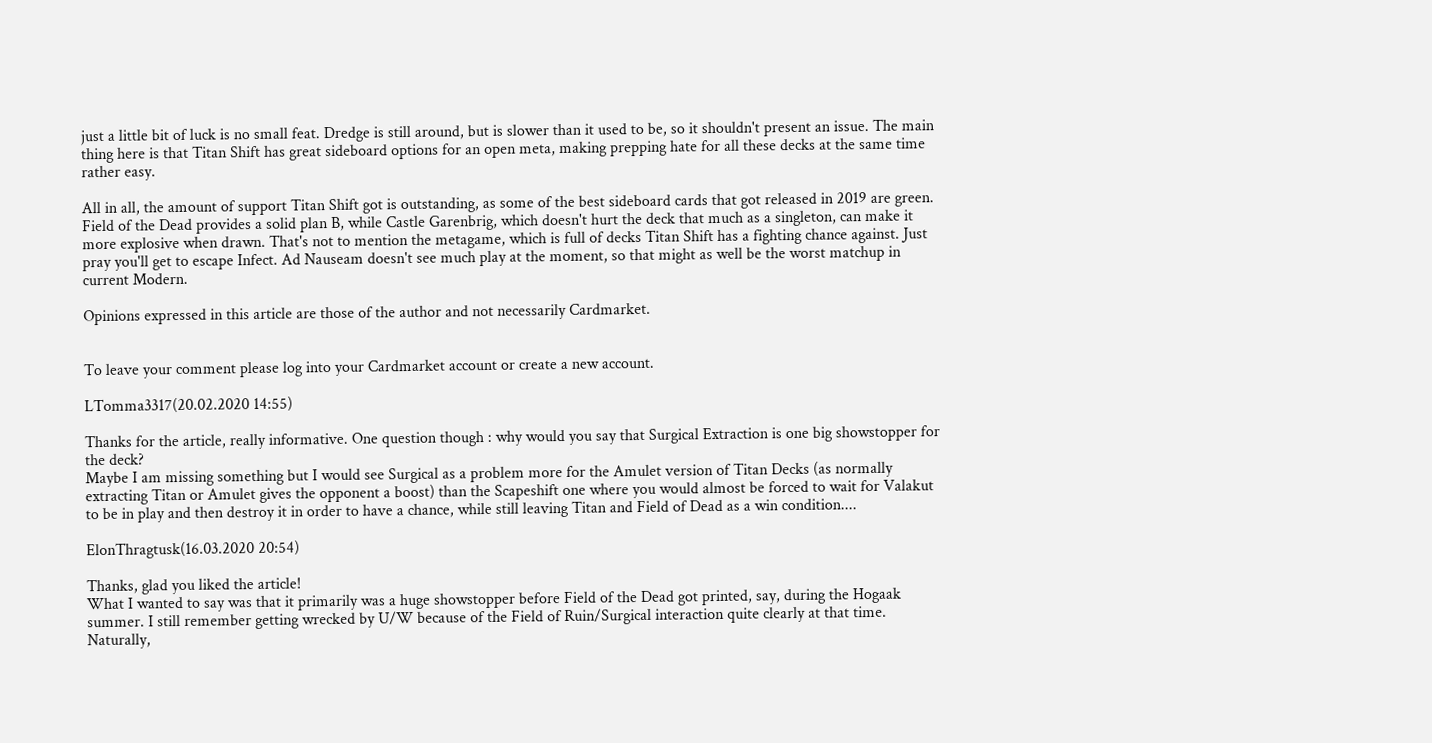just a little bit of luck is no small feat. Dredge is still around, but is slower than it used to be, so it shouldn't present an issue. The main thing here is that Titan Shift has great sideboard options for an open meta, making prepping hate for all these decks at the same time rather easy.

All in all, the amount of support Titan Shift got is outstanding, as some of the best sideboard cards that got released in 2019 are green. Field of the Dead provides a solid plan B, while Castle Garenbrig, which doesn't hurt the deck that much as a singleton, can make it more explosive when drawn. That's not to mention the metagame, which is full of decks Titan Shift has a fighting chance against. Just pray you'll get to escape Infect. Ad Nauseam doesn't see much play at the moment, so that might as well be the worst matchup in current Modern.

Opinions expressed in this article are those of the author and not necessarily Cardmarket.


To leave your comment please log into your Cardmarket account or create a new account.

LTomma3317(20.02.2020 14:55)

Thanks for the article, really informative. One question though : why would you say that Surgical Extraction is one big showstopper for the deck?
Maybe I am missing something but I would see Surgical as a problem more for the Amulet version of Titan Decks (as normally extracting Titan or Amulet gives the opponent a boost) than the Scapeshift one where you would almost be forced to wait for Valakut to be in play and then destroy it in order to have a chance, while still leaving Titan and Field of Dead as a win condition....

ElonThragtusk(16.03.2020 20:54)

Thanks, glad you liked the article!
What I wanted to say was that it primarily was a huge showstopper before Field of the Dead got printed, say, during the Hogaak summer. I still remember getting wrecked by U/W because of the Field of Ruin/Surgical interaction quite clearly at that time.
Naturally,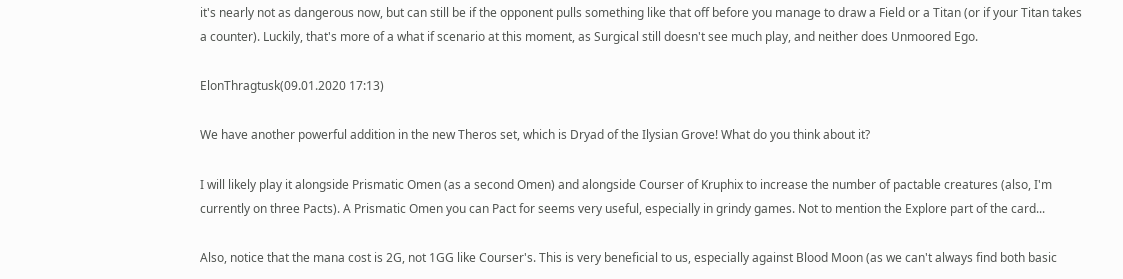it's nearly not as dangerous now, but can still be if the opponent pulls something like that off before you manage to draw a Field or a Titan (or if your Titan takes a counter). Luckily, that's more of a what if scenario at this moment, as Surgical still doesn't see much play, and neither does Unmoored Ego.

ElonThragtusk(09.01.2020 17:13)

We have another powerful addition in the new Theros set, which is Dryad of the Ilysian Grove! What do you think about it?

I will likely play it alongside Prismatic Omen (as a second Omen) and alongside Courser of Kruphix to increase the number of pactable creatures (also, I'm currently on three Pacts). A Prismatic Omen you can Pact for seems very useful, especially in grindy games. Not to mention the Explore part of the card...

Also, notice that the mana cost is 2G, not 1GG like Courser's. This is very beneficial to us, especially against Blood Moon (as we can't always find both basic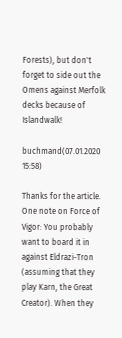Forests), but don't forget to side out the Omens against Merfolk decks because of Islandwalk!

buchmand(07.01.2020 15:58)

Thanks for the article. One note on Force of Vigor: You probably want to board it in against Eldrazi-Tron (assuming that they play Karn, the Great Creator). When they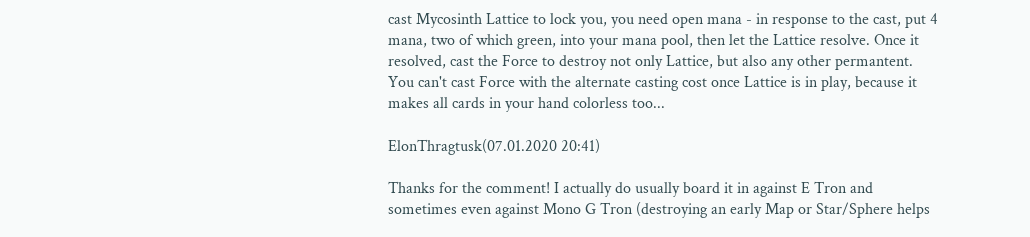cast Mycosinth Lattice to lock you, you need open mana - in response to the cast, put 4 mana, two of which green, into your mana pool, then let the Lattice resolve. Once it resolved, cast the Force to destroy not only Lattice, but also any other permantent. You can't cast Force with the alternate casting cost once Lattice is in play, because it makes all cards in your hand colorless too...

ElonThragtusk(07.01.2020 20:41)

Thanks for the comment! I actually do usually board it in against E Tron and sometimes even against Mono G Tron (destroying an early Map or Star/Sphere helps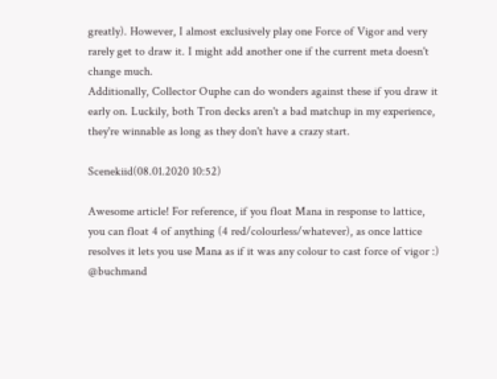greatly). However, I almost exclusively play one Force of Vigor and very rarely get to draw it. I might add another one if the current meta doesn't change much.
Additionally, Collector Ouphe can do wonders against these if you draw it early on. Luckily, both Tron decks aren't a bad matchup in my experience, they're winnable as long as they don't have a crazy start.

Scenekiid(08.01.2020 10:52)

Awesome article! For reference, if you float Mana in response to lattice, you can float 4 of anything (4 red/colourless/whatever), as once lattice resolves it lets you use Mana as if it was any colour to cast force of vigor :) @buchmand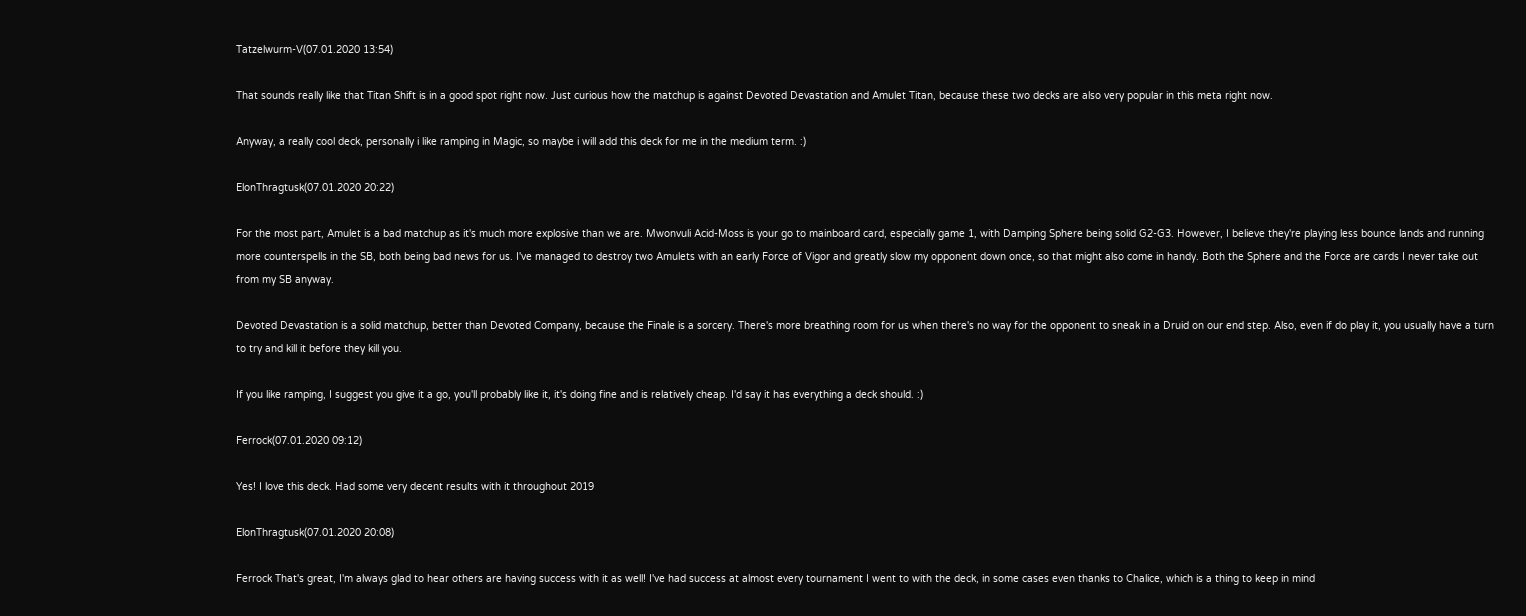Tatzelwurm-V(07.01.2020 13:54)

That sounds really like that Titan Shift is in a good spot right now. Just curious how the matchup is against Devoted Devastation and Amulet Titan, because these two decks are also very popular in this meta right now.

Anyway, a really cool deck, personally i like ramping in Magic, so maybe i will add this deck for me in the medium term. :)

ElonThragtusk(07.01.2020 20:22)

For the most part, Amulet is a bad matchup as it's much more explosive than we are. Mwonvuli Acid-Moss is your go to mainboard card, especially game 1, with Damping Sphere being solid G2-G3. However, I believe they're playing less bounce lands and running more counterspells in the SB, both being bad news for us. I've managed to destroy two Amulets with an early Force of Vigor and greatly slow my opponent down once, so that might also come in handy. Both the Sphere and the Force are cards I never take out from my SB anyway.

Devoted Devastation is a solid matchup, better than Devoted Company, because the Finale is a sorcery. There's more breathing room for us when there's no way for the opponent to sneak in a Druid on our end step. Also, even if do play it, you usually have a turn to try and kill it before they kill you.

If you like ramping, I suggest you give it a go, you'll probably like it, it's doing fine and is relatively cheap. I'd say it has everything a deck should. :)

Ferrock(07.01.2020 09:12)

Yes! I love this deck. Had some very decent results with it throughout 2019

ElonThragtusk(07.01.2020 20:08)

Ferrock That's great, I'm always glad to hear others are having success with it as well! I've had success at almost every tournament I went to with the deck, in some cases even thanks to Chalice, which is a thing to keep in mind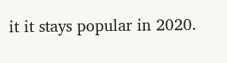it it stays popular in 2020.